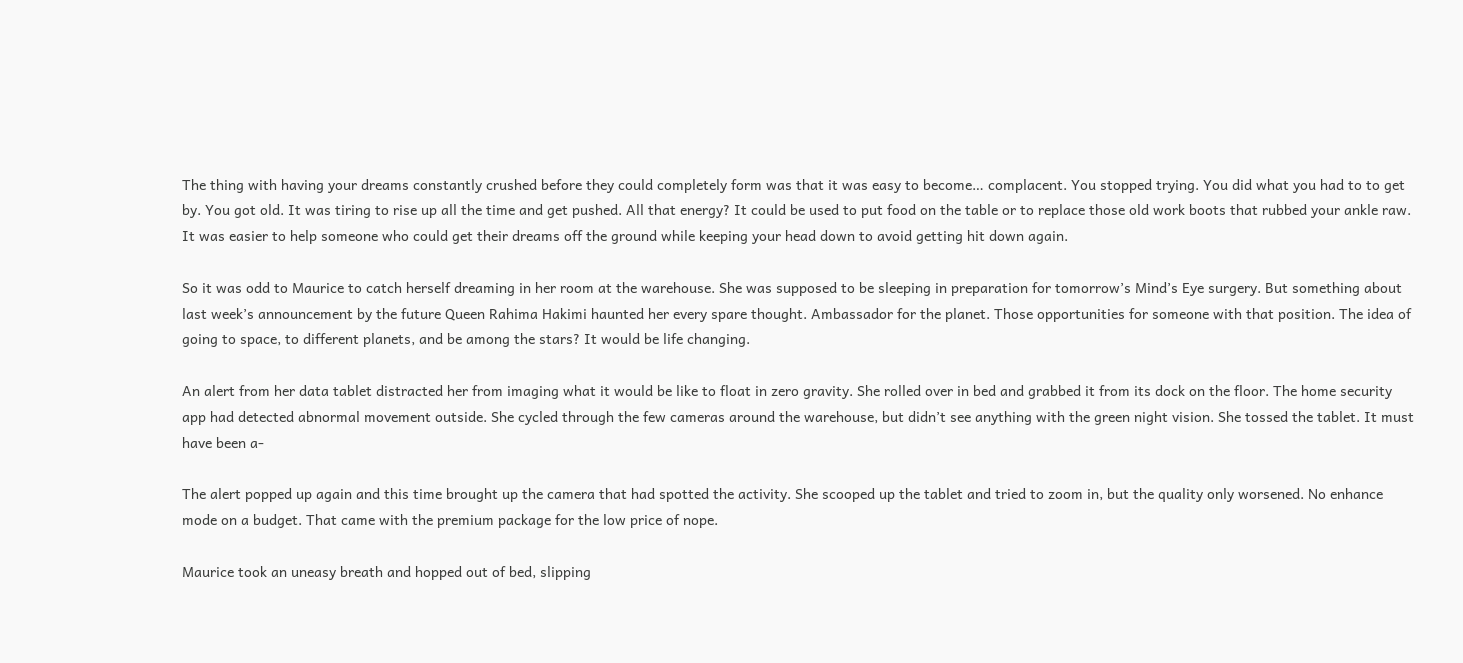The thing with having your dreams constantly crushed before they could completely form was that it was easy to become… complacent. You stopped trying. You did what you had to to get by. You got old. It was tiring to rise up all the time and get pushed. All that energy? It could be used to put food on the table or to replace those old work boots that rubbed your ankle raw. It was easier to help someone who could get their dreams off the ground while keeping your head down to avoid getting hit down again.

So it was odd to Maurice to catch herself dreaming in her room at the warehouse. She was supposed to be sleeping in preparation for tomorrow’s Mind’s Eye surgery. But something about last week’s announcement by the future Queen Rahima Hakimi haunted her every spare thought. Ambassador for the planet. Those opportunities for someone with that position. The idea of going to space, to different planets, and be among the stars? It would be life changing.

An alert from her data tablet distracted her from imaging what it would be like to float in zero gravity. She rolled over in bed and grabbed it from its dock on the floor. The home security app had detected abnormal movement outside. She cycled through the few cameras around the warehouse, but didn’t see anything with the green night vision. She tossed the tablet. It must have been a-

The alert popped up again and this time brought up the camera that had spotted the activity. She scooped up the tablet and tried to zoom in, but the quality only worsened. No enhance mode on a budget. That came with the premium package for the low price of nope.

Maurice took an uneasy breath and hopped out of bed, slipping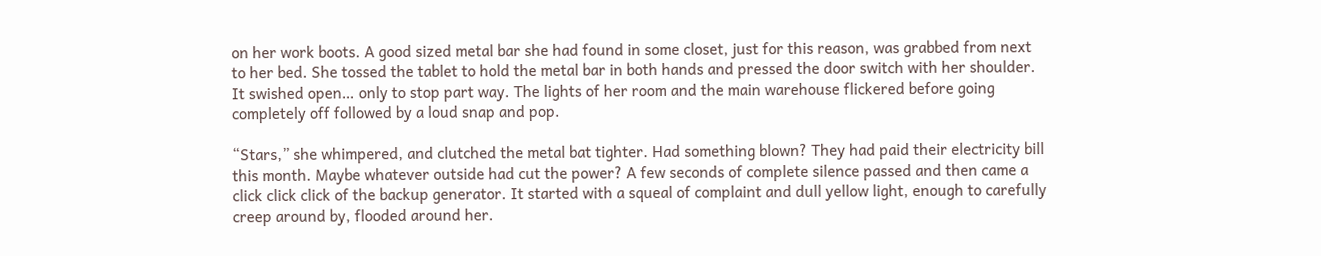on her work boots. A good sized metal bar she had found in some closet, just for this reason, was grabbed from next to her bed. She tossed the tablet to hold the metal bar in both hands and pressed the door switch with her shoulder. It swished open… only to stop part way. The lights of her room and the main warehouse flickered before going completely off followed by a loud snap and pop.

“Stars,” she whimpered, and clutched the metal bat tighter. Had something blown? They had paid their electricity bill this month. Maybe whatever outside had cut the power? A few seconds of complete silence passed and then came a click click click of the backup generator. It started with a squeal of complaint and dull yellow light, enough to carefully creep around by, flooded around her.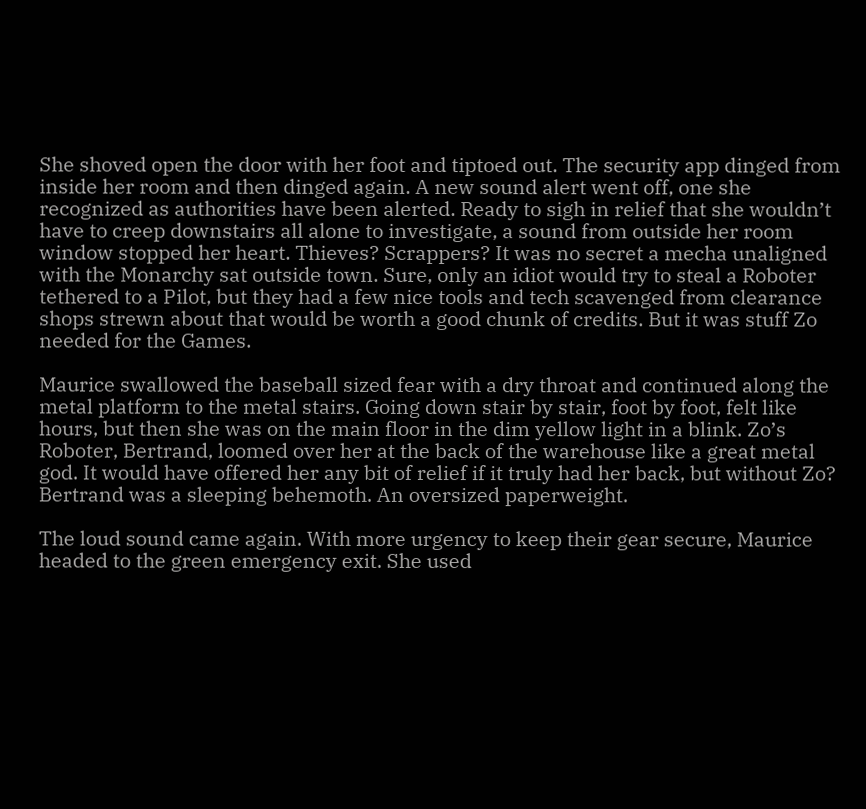She shoved open the door with her foot and tiptoed out. The security app dinged from inside her room and then dinged again. A new sound alert went off, one she recognized as authorities have been alerted. Ready to sigh in relief that she wouldn’t have to creep downstairs all alone to investigate, a sound from outside her room window stopped her heart. Thieves? Scrappers? It was no secret a mecha unaligned with the Monarchy sat outside town. Sure, only an idiot would try to steal a Roboter tethered to a Pilot, but they had a few nice tools and tech scavenged from clearance shops strewn about that would be worth a good chunk of credits. But it was stuff Zo needed for the Games.

Maurice swallowed the baseball sized fear with a dry throat and continued along the metal platform to the metal stairs. Going down stair by stair, foot by foot, felt like hours, but then she was on the main floor in the dim yellow light in a blink. Zo’s Roboter, Bertrand, loomed over her at the back of the warehouse like a great metal god. It would have offered her any bit of relief if it truly had her back, but without Zo? Bertrand was a sleeping behemoth. An oversized paperweight.

The loud sound came again. With more urgency to keep their gear secure, Maurice headed to the green emergency exit. She used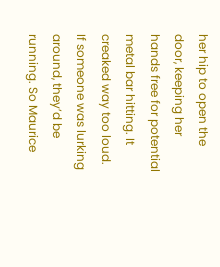her hip to open the door, keeping her hands free for potential metal bar hitting. It creaked way too loud. If someone was lurking around, they’d be running. So Maurice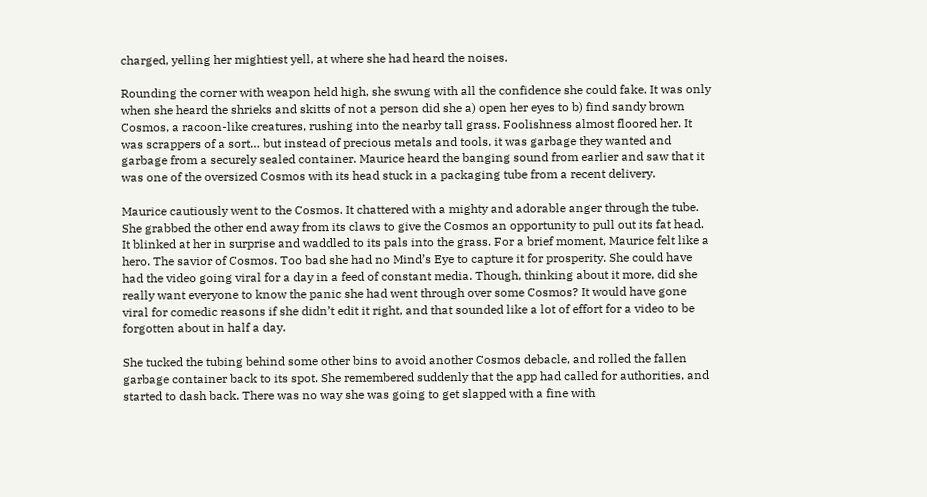charged, yelling her mightiest yell, at where she had heard the noises.

Rounding the corner with weapon held high, she swung with all the confidence she could fake. It was only when she heard the shrieks and skitts of not a person did she a) open her eyes to b) find sandy brown Cosmos, a racoon-like creatures, rushing into the nearby tall grass. Foolishness almost floored her. It was scrappers of a sort… but instead of precious metals and tools, it was garbage they wanted and garbage from a securely sealed container. Maurice heard the banging sound from earlier and saw that it was one of the oversized Cosmos with its head stuck in a packaging tube from a recent delivery.

Maurice cautiously went to the Cosmos. It chattered with a mighty and adorable anger through the tube. She grabbed the other end away from its claws to give the Cosmos an opportunity to pull out its fat head. It blinked at her in surprise and waddled to its pals into the grass. For a brief moment, Maurice felt like a hero. The savior of Cosmos. Too bad she had no Mind’s Eye to capture it for prosperity. She could have had the video going viral for a day in a feed of constant media. Though, thinking about it more, did she really want everyone to know the panic she had went through over some Cosmos? It would have gone viral for comedic reasons if she didn’t edit it right, and that sounded like a lot of effort for a video to be forgotten about in half a day.

She tucked the tubing behind some other bins to avoid another Cosmos debacle, and rolled the fallen garbage container back to its spot. She remembered suddenly that the app had called for authorities, and started to dash back. There was no way she was going to get slapped with a fine with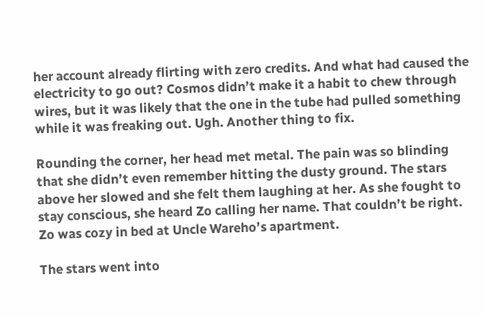her account already flirting with zero credits. And what had caused the electricity to go out? Cosmos didn’t make it a habit to chew through wires, but it was likely that the one in the tube had pulled something while it was freaking out. Ugh. Another thing to fix.

Rounding the corner, her head met metal. The pain was so blinding that she didn’t even remember hitting the dusty ground. The stars above her slowed and she felt them laughing at her. As she fought to stay conscious, she heard Zo calling her name. That couldn’t be right. Zo was cozy in bed at Uncle Wareho’s apartment.

The stars went into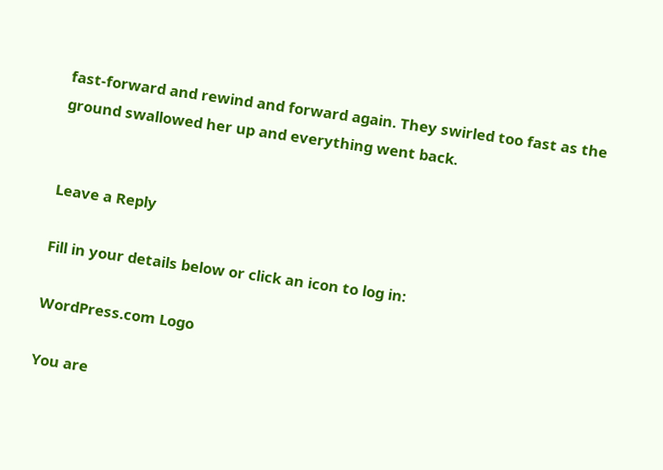fast-forward and rewind and forward again. They swirled too fast as the ground swallowed her up and everything went back.


Leave a Reply

Fill in your details below or click an icon to log in:

WordPress.com Logo

You are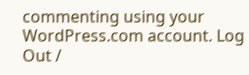commenting using your WordPress.com account. Log Out /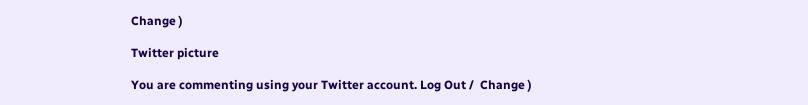Change )

Twitter picture

You are commenting using your Twitter account. Log Out /  Change )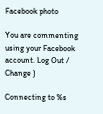Facebook photo

You are commenting using your Facebook account. Log Out /  Change )

Connecting to %s